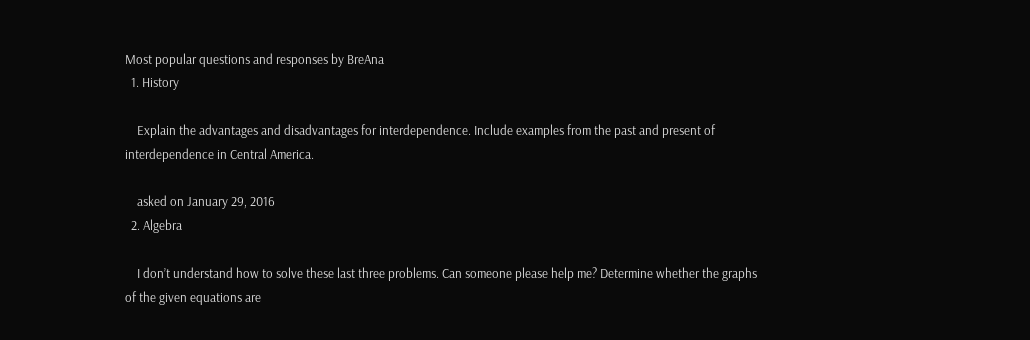Most popular questions and responses by BreAna
  1. History

    Explain the advantages and disadvantages for interdependence. Include examples from the past and present of interdependence in Central America.

    asked on January 29, 2016
  2. Algebra

    I don’t understand how to solve these last three problems. Can someone please help me? Determine whether the graphs of the given equations are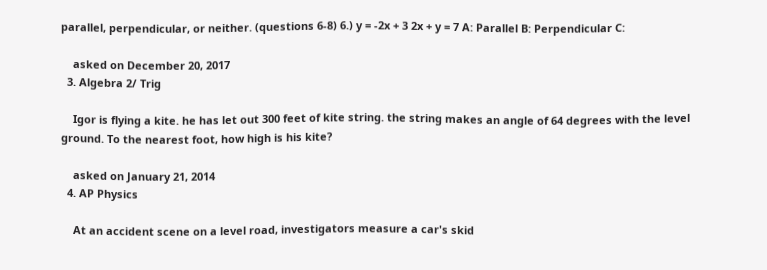parallel, perpendicular, or neither. (questions 6-8) 6.) y = -2x + 3 2x + y = 7 A: Parallel B: Perpendicular C:

    asked on December 20, 2017
  3. Algebra 2/ Trig

    Igor is flying a kite. he has let out 300 feet of kite string. the string makes an angle of 64 degrees with the level ground. To the nearest foot, how high is his kite?

    asked on January 21, 2014
  4. AP Physics

    At an accident scene on a level road, investigators measure a car's skid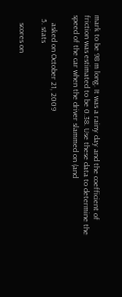mark to be 98 m long. It was a rainy day and the coefficient of friction was estimated to be 0.38. Use these data to determine the speed of the car when the driver slammed on (and

    asked on October 21, 2009
  5. stats

    scores on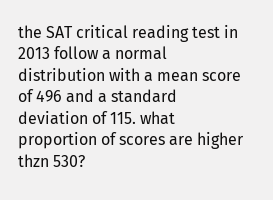the SAT critical reading test in 2013 follow a normal distribution with a mean score of 496 and a standard deviation of 115. what proportion of scores are higher thzn 530?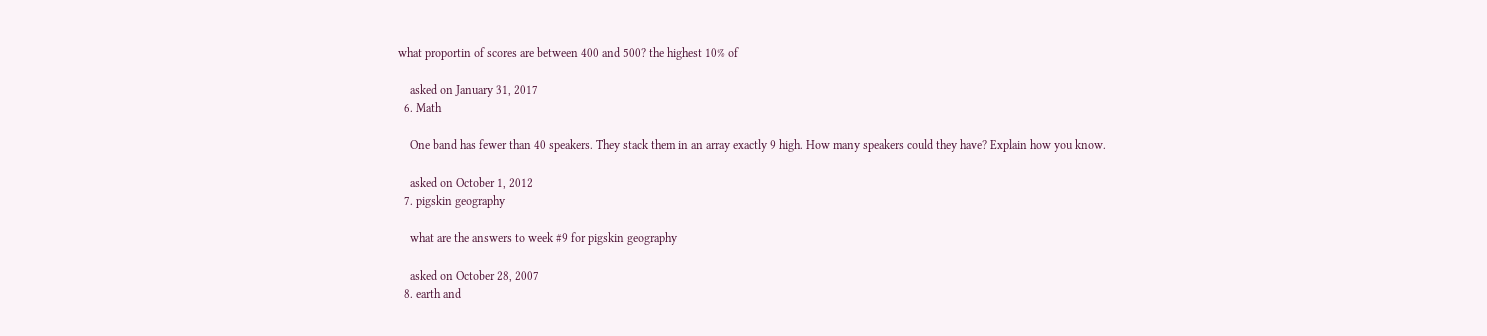what proportin of scores are between 400 and 500? the highest 10% of

    asked on January 31, 2017
  6. Math

    One band has fewer than 40 speakers. They stack them in an array exactly 9 high. How many speakers could they have? Explain how you know.

    asked on October 1, 2012
  7. pigskin geography

    what are the answers to week #9 for pigskin geography

    asked on October 28, 2007
  8. earth and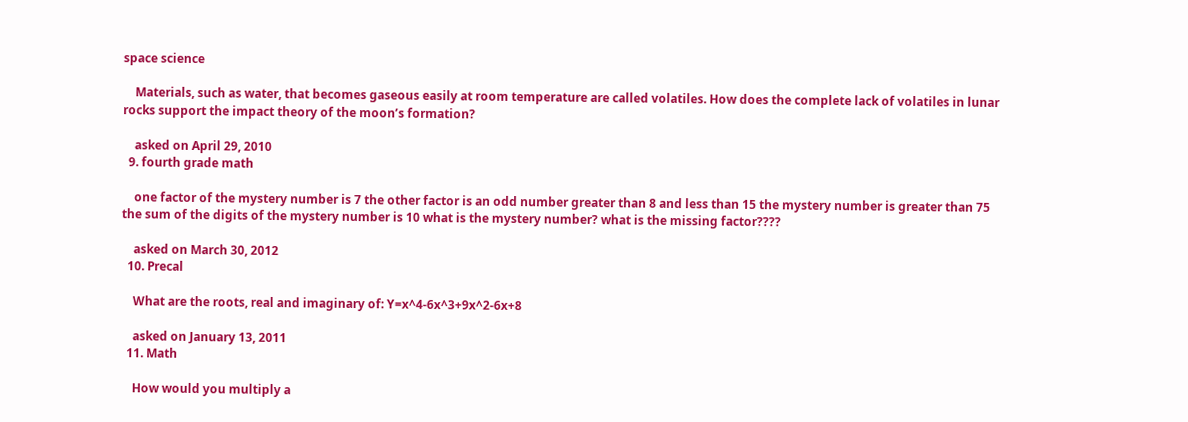space science

    Materials, such as water, that becomes gaseous easily at room temperature are called volatiles. How does the complete lack of volatiles in lunar rocks support the impact theory of the moon’s formation?

    asked on April 29, 2010
  9. fourth grade math

    one factor of the mystery number is 7 the other factor is an odd number greater than 8 and less than 15 the mystery number is greater than 75 the sum of the digits of the mystery number is 10 what is the mystery number? what is the missing factor????

    asked on March 30, 2012
  10. Precal

    What are the roots, real and imaginary of: Y=x^4-6x^3+9x^2-6x+8

    asked on January 13, 2011
  11. Math

    How would you multiply a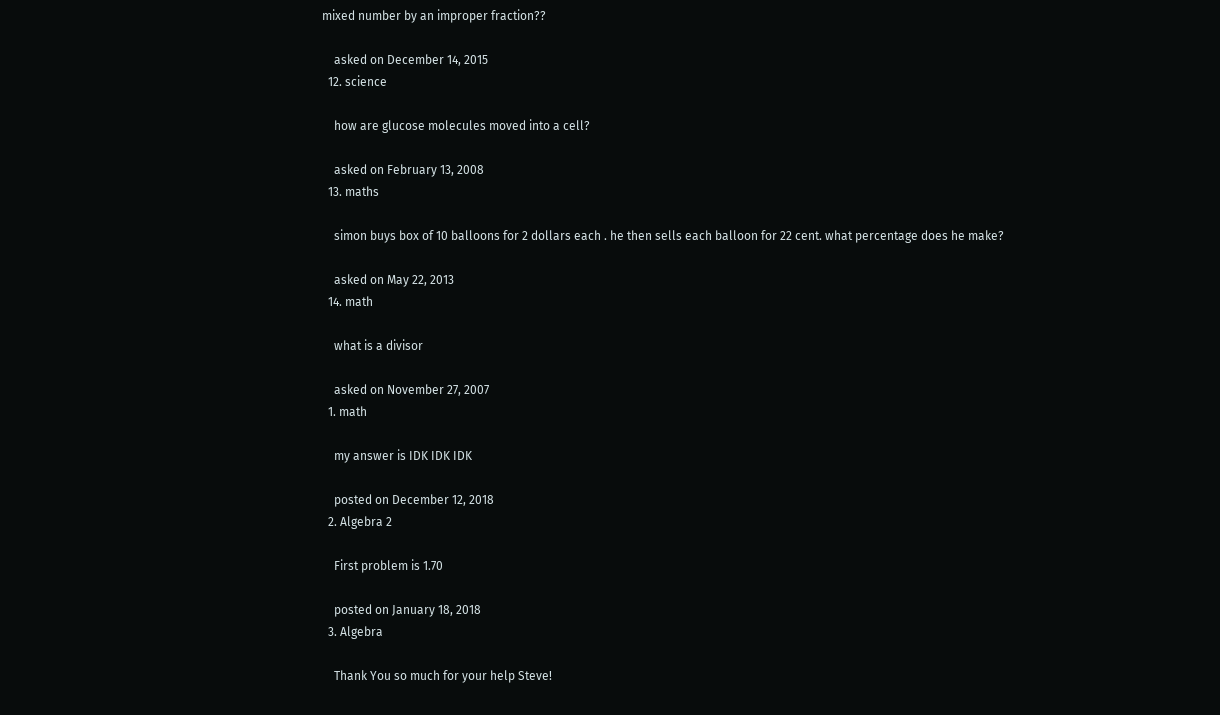mixed number by an improper fraction??

    asked on December 14, 2015
  12. science

    how are glucose molecules moved into a cell?

    asked on February 13, 2008
  13. maths

    simon buys box of 10 balloons for 2 dollars each . he then sells each balloon for 22 cent. what percentage does he make?

    asked on May 22, 2013
  14. math

    what is a divisor

    asked on November 27, 2007
  1. math

    my answer is IDK IDK IDK

    posted on December 12, 2018
  2. Algebra 2

    First problem is 1.70

    posted on January 18, 2018
  3. Algebra

    Thank You so much for your help Steve!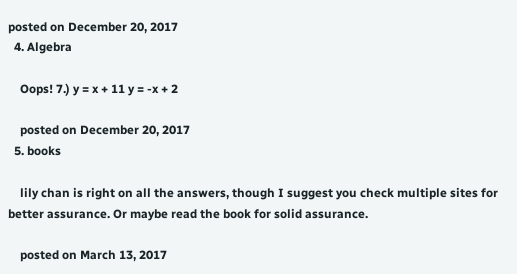posted on December 20, 2017
  4. Algebra

    Oops! 7.) y = x + 11 y = -x + 2

    posted on December 20, 2017
  5. books

    lily chan is right on all the answers, though I suggest you check multiple sites for better assurance. Or maybe read the book for solid assurance.

    posted on March 13, 2017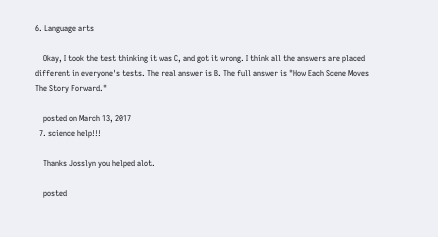6. Language arts

    Okay, I took the test thinking it was C, and got it wrong. I think all the answers are placed different in everyone's tests. The real answer is B. The full answer is "How Each Scene Moves The Story Forward."

    posted on March 13, 2017
  7. science help!!!

    Thanks Josslyn you helped alot.

    posted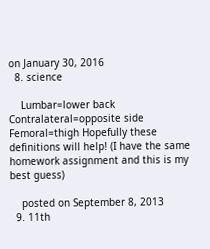on January 30, 2016
  8. science

    Lumbar=lower back Contralateral=opposite side Femoral=thigh Hopefully these definitions will help! (I have the same homework assignment and this is my best guess)

    posted on September 8, 2013
  9. 11th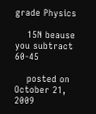grade Physics

    15N beause you subtract 60-45

    posted on October 21, 2009